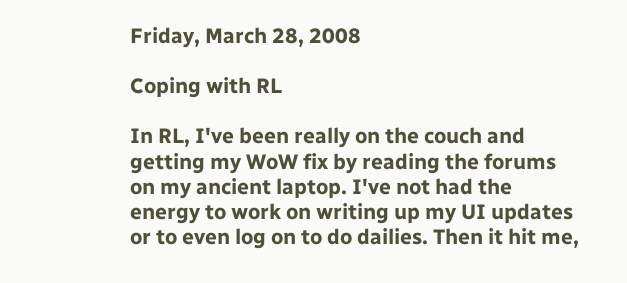Friday, March 28, 2008

Coping with RL

In RL, I've been really on the couch and getting my WoW fix by reading the forums on my ancient laptop. I've not had the energy to work on writing up my UI updates or to even log on to do dailies. Then it hit me,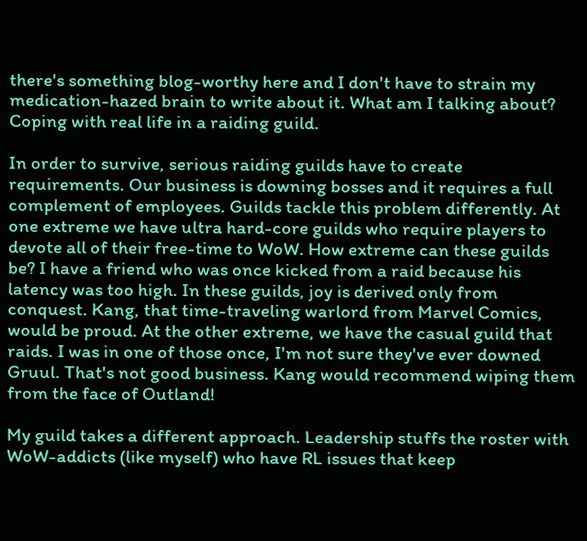there's something blog-worthy here and I don't have to strain my medication-hazed brain to write about it. What am I talking about? Coping with real life in a raiding guild.

In order to survive, serious raiding guilds have to create requirements. Our business is downing bosses and it requires a full complement of employees. Guilds tackle this problem differently. At one extreme we have ultra hard-core guilds who require players to devote all of their free-time to WoW. How extreme can these guilds be? I have a friend who was once kicked from a raid because his latency was too high. In these guilds, joy is derived only from conquest. Kang, that time-traveling warlord from Marvel Comics, would be proud. At the other extreme, we have the casual guild that raids. I was in one of those once, I'm not sure they've ever downed Gruul. That's not good business. Kang would recommend wiping them from the face of Outland!

My guild takes a different approach. Leadership stuffs the roster with WoW-addicts (like myself) who have RL issues that keep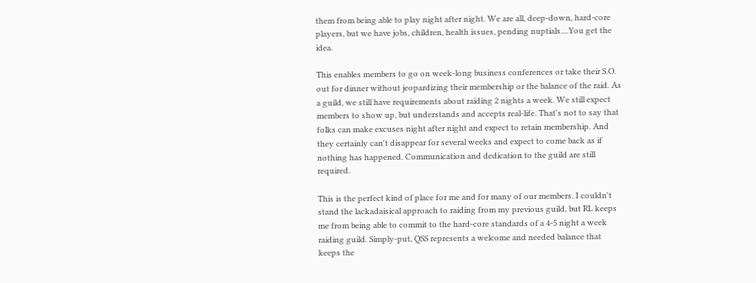them from being able to play night after night. We are all, deep-down, hard-core players, but we have jobs, children, health issues, pending nuptials....You get the idea.

This enables members to go on week-long business conferences or take their S.O. out for dinner without jeopardizing their membership or the balance of the raid. As a guild, we still have requirements about raiding 2 nights a week. We still expect members to show up, but understands and accepts real-life. That's not to say that folks can make excuses night after night and expect to retain membership. And they certainly can't disappear for several weeks and expect to come back as if nothing has happened. Communication and dedication to the guild are still required.

This is the perfect kind of place for me and for many of our members. I couldn't stand the lackadaisical approach to raiding from my previous guild, but RL keeps me from being able to commit to the hard-core standards of a 4-5 night a week raiding guild. Simply-put, QSS represents a welcome and needed balance that keeps the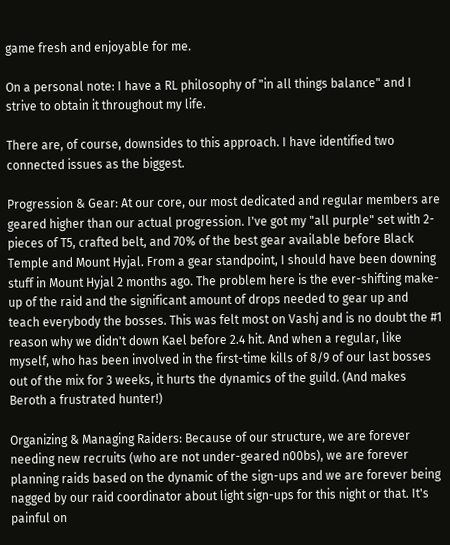game fresh and enjoyable for me.

On a personal note: I have a RL philosophy of "in all things balance" and I strive to obtain it throughout my life.

There are, of course, downsides to this approach. I have identified two connected issues as the biggest.

Progression & Gear: At our core, our most dedicated and regular members are geared higher than our actual progression. I've got my "all purple" set with 2-pieces of T5, crafted belt, and 70% of the best gear available before Black Temple and Mount Hyjal. From a gear standpoint, I should have been downing stuff in Mount Hyjal 2 months ago. The problem here is the ever-shifting make-up of the raid and the significant amount of drops needed to gear up and teach everybody the bosses. This was felt most on Vashj and is no doubt the #1 reason why we didn't down Kael before 2.4 hit. And when a regular, like myself, who has been involved in the first-time kills of 8/9 of our last bosses out of the mix for 3 weeks, it hurts the dynamics of the guild. (And makes Beroth a frustrated hunter!)

Organizing & Managing Raiders: Because of our structure, we are forever needing new recruits (who are not under-geared n00bs), we are forever planning raids based on the dynamic of the sign-ups and we are forever being nagged by our raid coordinator about light sign-ups for this night or that. It's painful on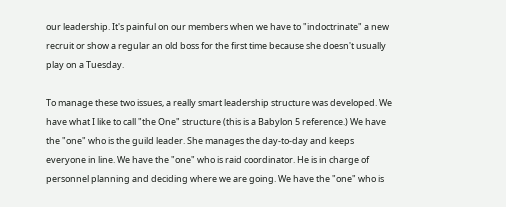our leadership. It's painful on our members when we have to "indoctrinate" a new recruit or show a regular an old boss for the first time because she doesn't usually play on a Tuesday.

To manage these two issues, a really smart leadership structure was developed. We have what I like to call "the One" structure (this is a Babylon 5 reference.) We have the "one" who is the guild leader. She manages the day-to-day and keeps everyone in line. We have the "one" who is raid coordinator. He is in charge of personnel planning and deciding where we are going. We have the "one" who is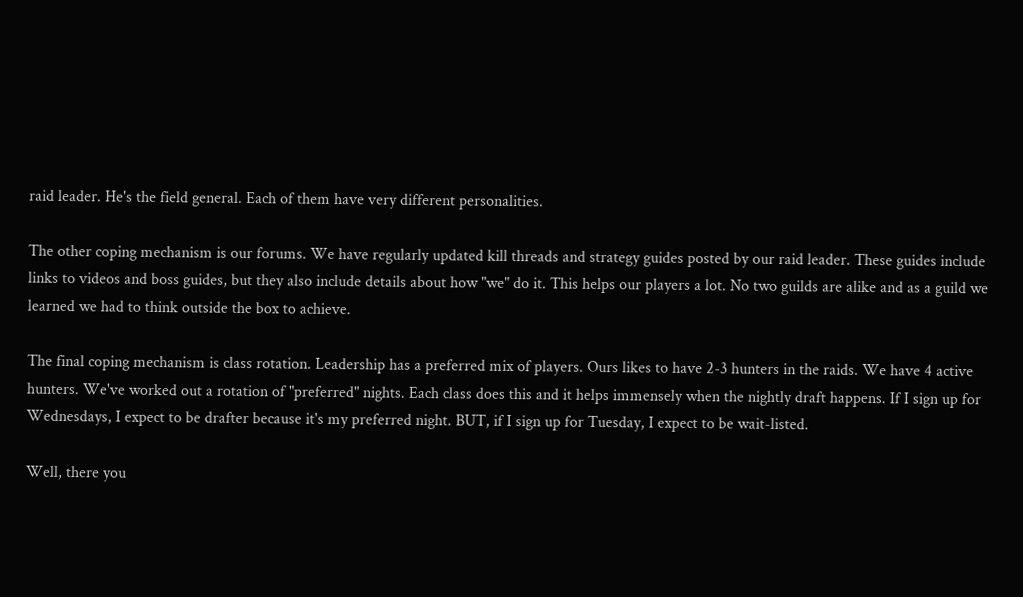raid leader. He's the field general. Each of them have very different personalities.

The other coping mechanism is our forums. We have regularly updated kill threads and strategy guides posted by our raid leader. These guides include links to videos and boss guides, but they also include details about how "we" do it. This helps our players a lot. No two guilds are alike and as a guild we learned we had to think outside the box to achieve.

The final coping mechanism is class rotation. Leadership has a preferred mix of players. Ours likes to have 2-3 hunters in the raids. We have 4 active hunters. We've worked out a rotation of "preferred" nights. Each class does this and it helps immensely when the nightly draft happens. If I sign up for Wednesdays, I expect to be drafter because it's my preferred night. BUT, if I sign up for Tuesday, I expect to be wait-listed.

Well, there you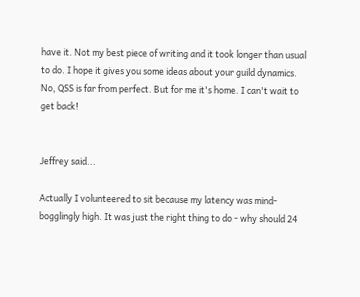have it. Not my best piece of writing and it took longer than usual to do. I hope it gives you some ideas about your guild dynamics. No, QSS is far from perfect. But for me it's home. I can't wait to get back!


Jeffrey said...

Actually I volunteered to sit because my latency was mind-bogglingly high. It was just the right thing to do - why should 24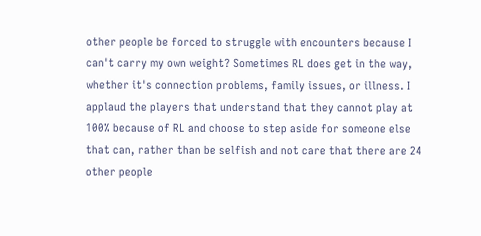other people be forced to struggle with encounters because I can't carry my own weight? Sometimes RL does get in the way, whether it's connection problems, family issues, or illness. I applaud the players that understand that they cannot play at 100% because of RL and choose to step aside for someone else that can, rather than be selfish and not care that there are 24 other people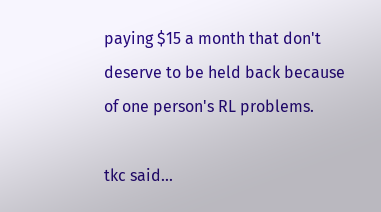paying $15 a month that don't deserve to be held back because of one person's RL problems.

tkc said...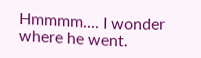Hmmmm.... I wonder where he went.